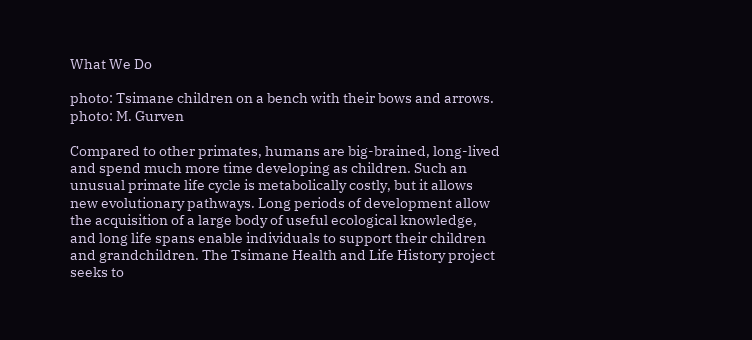What We Do

photo: Tsimane children on a bench with their bows and arrows.
photo: M. Gurven

Compared to other primates, humans are big-brained, long-lived and spend much more time developing as children. Such an unusual primate life cycle is metabolically costly, but it allows new evolutionary pathways. Long periods of development allow the acquisition of a large body of useful ecological knowledge, and long life spans enable individuals to support their children and grandchildren. The Tsimane Health and Life History project seeks to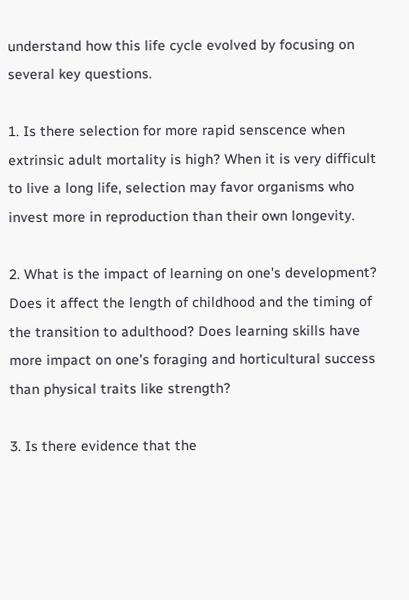understand how this life cycle evolved by focusing on several key questions.

1. Is there selection for more rapid senscence when extrinsic adult mortality is high? When it is very difficult to live a long life, selection may favor organisms who invest more in reproduction than their own longevity.

2. What is the impact of learning on one's development? Does it affect the length of childhood and the timing of the transition to adulthood? Does learning skills have more impact on one's foraging and horticultural success than physical traits like strength?

3. Is there evidence that the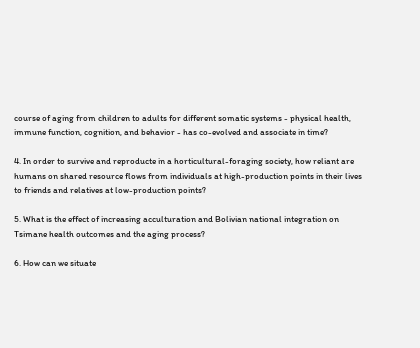course of aging from children to adults for different somatic systems - physical health, immune function, cognition, and behavior - has co-evolved and associate in time?

4. In order to survive and reproducte in a horticultural-foraging society, how reliant are humans on shared resource flows from individuals at high-production points in their lives to friends and relatives at low-production points?

5. What is the effect of increasing acculturation and Bolivian national integration on Tsimane health outcomes and the aging process?

6. How can we situate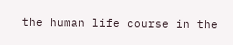the human life course in the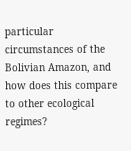particular circumstances of the Bolivian Amazon, and how does this compare to other ecological regimes?